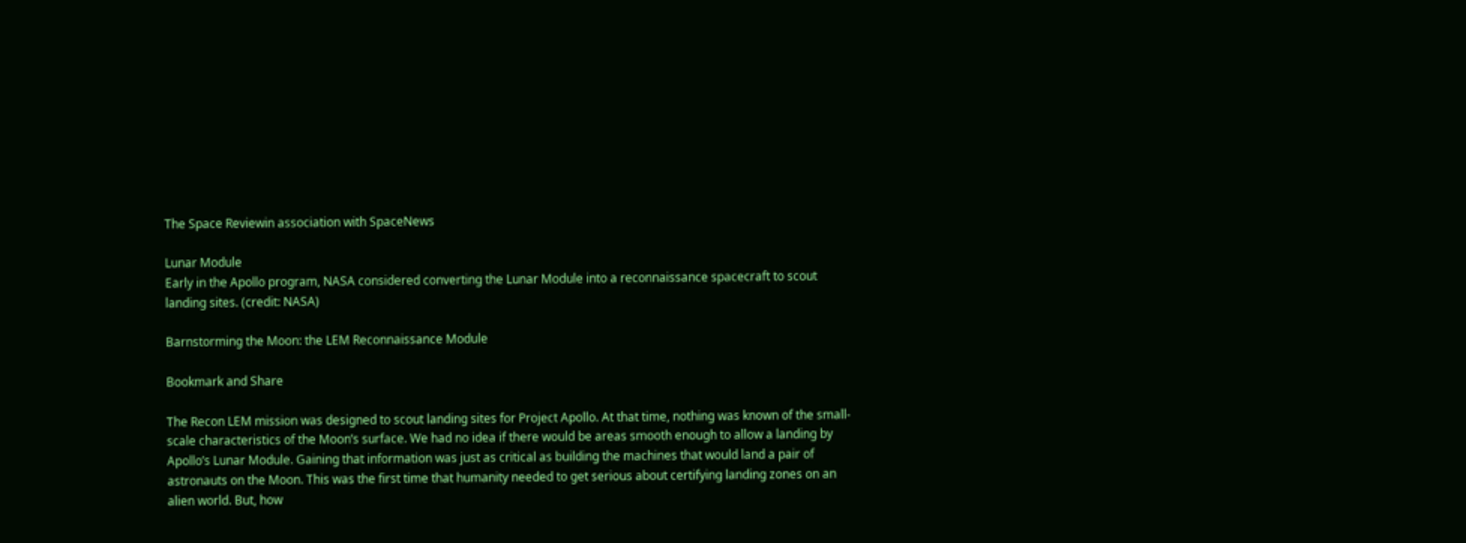The Space Reviewin association with SpaceNews

Lunar Module
Early in the Apollo program, NASA considered converting the Lunar Module into a reconnaissance spacecraft to scout landing sites. (credit: NASA)

Barnstorming the Moon: the LEM Reconnaissance Module

Bookmark and Share

The Recon LEM mission was designed to scout landing sites for Project Apollo. At that time, nothing was known of the small-scale characteristics of the Moon’s surface. We had no idea if there would be areas smooth enough to allow a landing by Apollo’s Lunar Module. Gaining that information was just as critical as building the machines that would land a pair of astronauts on the Moon. This was the first time that humanity needed to get serious about certifying landing zones on an alien world. But, how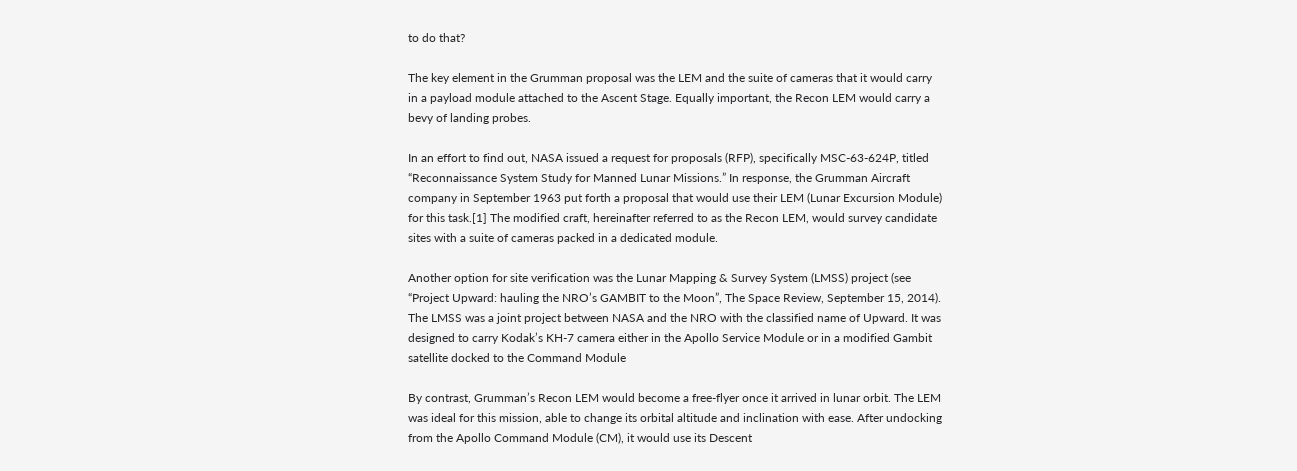to do that?

The key element in the Grumman proposal was the LEM and the suite of cameras that it would carry in a payload module attached to the Ascent Stage. Equally important, the Recon LEM would carry a bevy of landing probes.

In an effort to find out, NASA issued a request for proposals (RFP), specifically MSC-63-624P, titled “Reconnaissance System Study for Manned Lunar Missions.” In response, the Grumman Aircraft company in September 1963 put forth a proposal that would use their LEM (Lunar Excursion Module) for this task.[1] The modified craft, hereinafter referred to as the Recon LEM, would survey candidate sites with a suite of cameras packed in a dedicated module.

Another option for site verification was the Lunar Mapping & Survey System (LMSS) project (see “Project Upward: hauling the NRO’s GAMBIT to the Moon”, The Space Review, September 15, 2014). The LMSS was a joint project between NASA and the NRO with the classified name of Upward. It was designed to carry Kodak’s KH-7 camera either in the Apollo Service Module or in a modified Gambit satellite docked to the Command Module

By contrast, Grumman’s Recon LEM would become a free-flyer once it arrived in lunar orbit. The LEM was ideal for this mission, able to change its orbital altitude and inclination with ease. After undocking from the Apollo Command Module (CM), it would use its Descent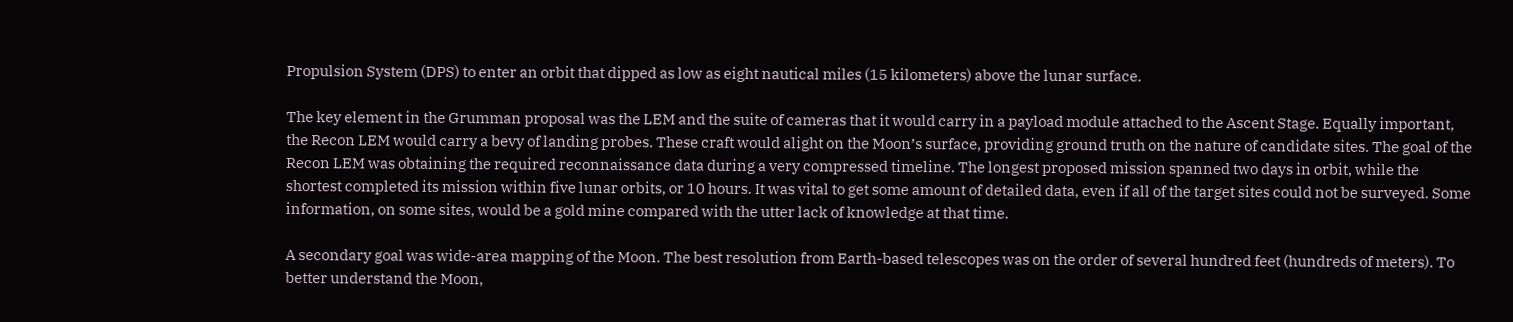Propulsion System (DPS) to enter an orbit that dipped as low as eight nautical miles (15 kilometers) above the lunar surface.

The key element in the Grumman proposal was the LEM and the suite of cameras that it would carry in a payload module attached to the Ascent Stage. Equally important, the Recon LEM would carry a bevy of landing probes. These craft would alight on the Moon’s surface, providing ground truth on the nature of candidate sites. The goal of the Recon LEM was obtaining the required reconnaissance data during a very compressed timeline. The longest proposed mission spanned two days in orbit, while the shortest completed its mission within five lunar orbits, or 10 hours. It was vital to get some amount of detailed data, even if all of the target sites could not be surveyed. Some information, on some sites, would be a gold mine compared with the utter lack of knowledge at that time.

A secondary goal was wide-area mapping of the Moon. The best resolution from Earth-based telescopes was on the order of several hundred feet (hundreds of meters). To better understand the Moon,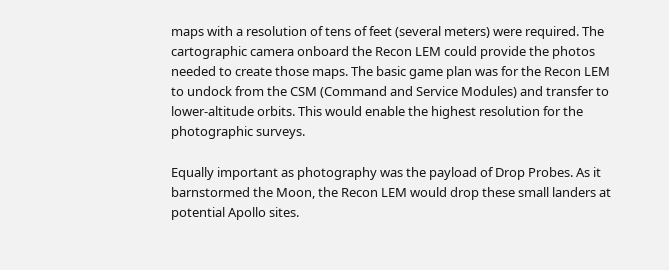maps with a resolution of tens of feet (several meters) were required. The cartographic camera onboard the Recon LEM could provide the photos needed to create those maps. The basic game plan was for the Recon LEM to undock from the CSM (Command and Service Modules) and transfer to lower-altitude orbits. This would enable the highest resolution for the photographic surveys.

Equally important as photography was the payload of Drop Probes. As it barnstormed the Moon, the Recon LEM would drop these small landers at potential Apollo sites.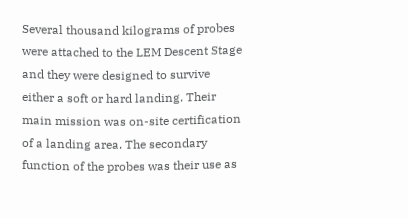Several thousand kilograms of probes were attached to the LEM Descent Stage and they were designed to survive either a soft or hard landing. Their main mission was on-site certification of a landing area. The secondary function of the probes was their use as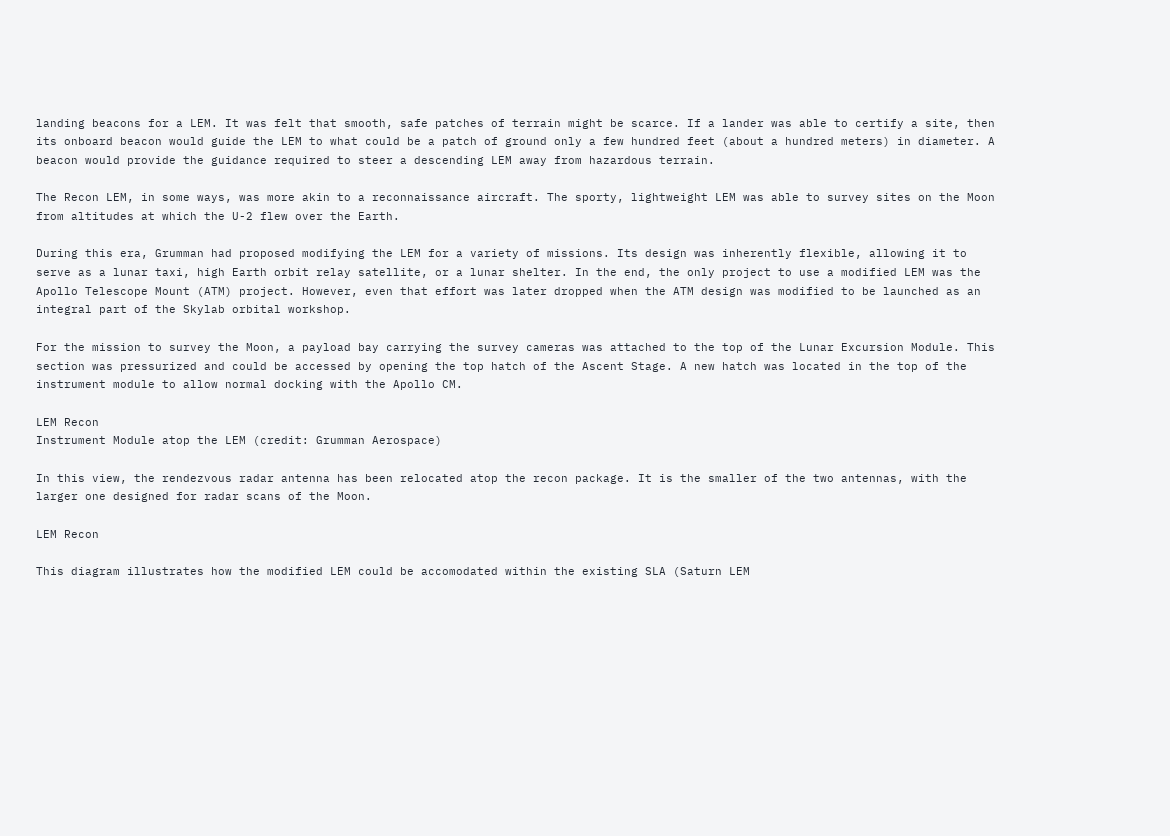landing beacons for a LEM. It was felt that smooth, safe patches of terrain might be scarce. If a lander was able to certify a site, then its onboard beacon would guide the LEM to what could be a patch of ground only a few hundred feet (about a hundred meters) in diameter. A beacon would provide the guidance required to steer a descending LEM away from hazardous terrain.

The Recon LEM, in some ways, was more akin to a reconnaissance aircraft. The sporty, lightweight LEM was able to survey sites on the Moon from altitudes at which the U-2 flew over the Earth.

During this era, Grumman had proposed modifying the LEM for a variety of missions. Its design was inherently flexible, allowing it to serve as a lunar taxi, high Earth orbit relay satellite, or a lunar shelter. In the end, the only project to use a modified LEM was the Apollo Telescope Mount (ATM) project. However, even that effort was later dropped when the ATM design was modified to be launched as an integral part of the Skylab orbital workshop.

For the mission to survey the Moon, a payload bay carrying the survey cameras was attached to the top of the Lunar Excursion Module. This section was pressurized and could be accessed by opening the top hatch of the Ascent Stage. A new hatch was located in the top of the instrument module to allow normal docking with the Apollo CM.

LEM Recon
Instrument Module atop the LEM (credit: Grumman Aerospace)

In this view, the rendezvous radar antenna has been relocated atop the recon package. It is the smaller of the two antennas, with the larger one designed for radar scans of the Moon.

LEM Recon

This diagram illustrates how the modified LEM could be accomodated within the existing SLA (Saturn LEM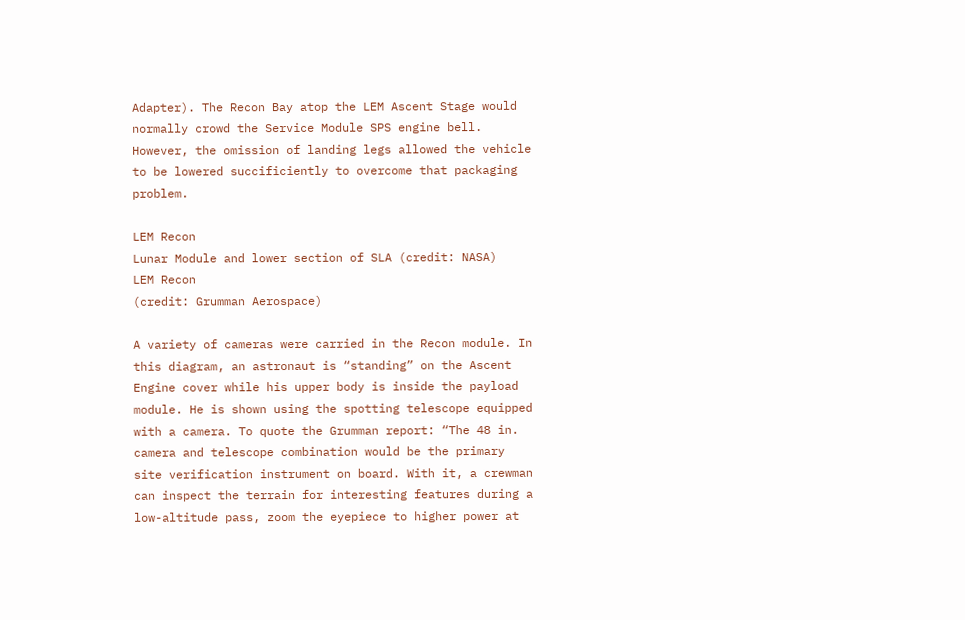Adapter). The Recon Bay atop the LEM Ascent Stage would normally crowd the Service Module SPS engine bell. However, the omission of landing legs allowed the vehicle to be lowered succificiently to overcome that packaging problem.

LEM Recon
Lunar Module and lower section of SLA (credit: NASA)
LEM Recon
(credit: Grumman Aerospace)

A variety of cameras were carried in the Recon module. In this diagram, an astronaut is “standing” on the Ascent Engine cover while his upper body is inside the payload module. He is shown using the spotting telescope equipped with a camera. To quote the Grumman report: “The 48 in. camera and telescope combination would be the primary site verification instrument on board. With it, a crewman can inspect the terrain for interesting features during a low-altitude pass, zoom the eyepiece to higher power at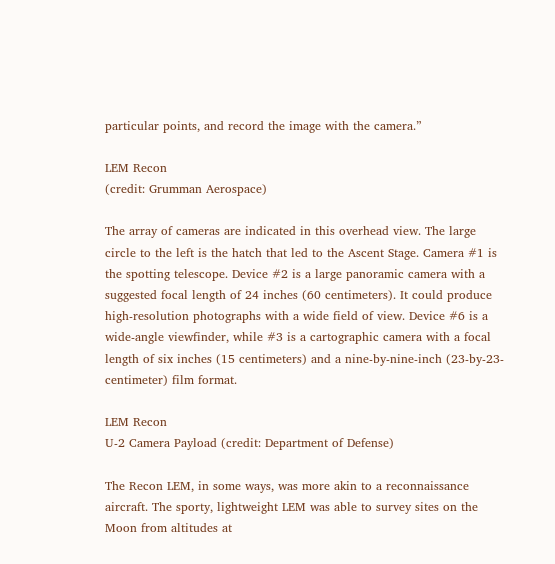particular points, and record the image with the camera.”

LEM Recon
(credit: Grumman Aerospace)

The array of cameras are indicated in this overhead view. The large circle to the left is the hatch that led to the Ascent Stage. Camera #1 is the spotting telescope. Device #2 is a large panoramic camera with a suggested focal length of 24 inches (60 centimeters). It could produce high-resolution photographs with a wide field of view. Device #6 is a wide-angle viewfinder, while #3 is a cartographic camera with a focal length of six inches (15 centimeters) and a nine-by-nine-inch (23-by-23-centimeter) film format.

LEM Recon
U-2 Camera Payload (credit: Department of Defense)

The Recon LEM, in some ways, was more akin to a reconnaissance aircraft. The sporty, lightweight LEM was able to survey sites on the Moon from altitudes at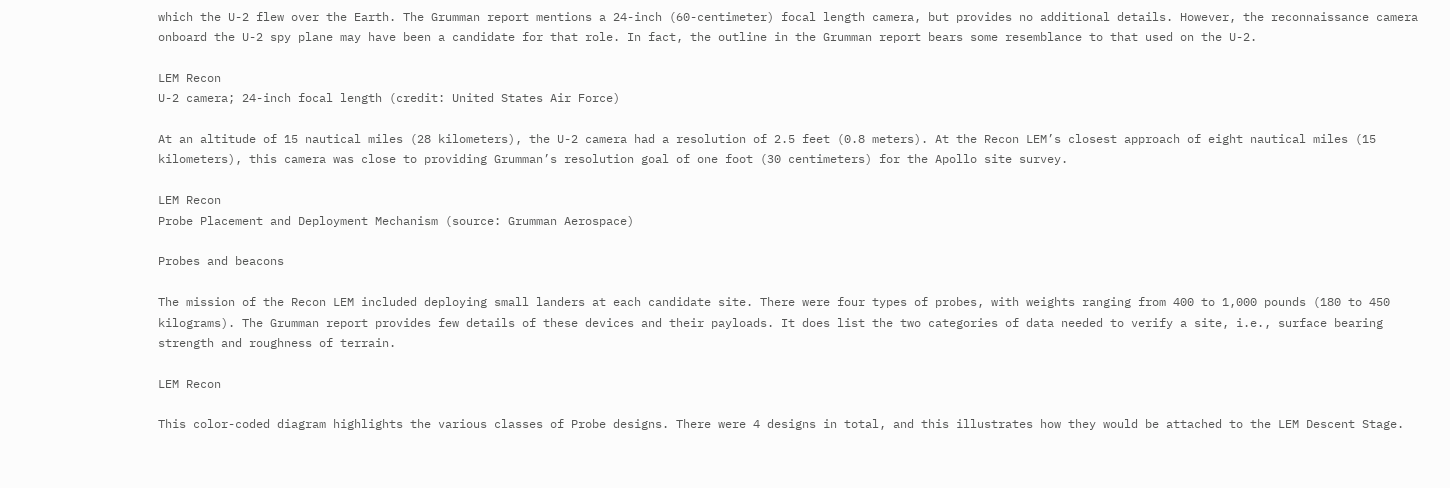which the U-2 flew over the Earth. The Grumman report mentions a 24-inch (60-centimeter) focal length camera, but provides no additional details. However, the reconnaissance camera onboard the U-2 spy plane may have been a candidate for that role. In fact, the outline in the Grumman report bears some resemblance to that used on the U-2.

LEM Recon
U-2 camera; 24-inch focal length (credit: United States Air Force)

At an altitude of 15 nautical miles (28 kilometers), the U-2 camera had a resolution of 2.5 feet (0.8 meters). At the Recon LEM’s closest approach of eight nautical miles (15 kilometers), this camera was close to providing Grumman’s resolution goal of one foot (30 centimeters) for the Apollo site survey.

LEM Recon
Probe Placement and Deployment Mechanism (source: Grumman Aerospace)

Probes and beacons

The mission of the Recon LEM included deploying small landers at each candidate site. There were four types of probes, with weights ranging from 400 to 1,000 pounds (180 to 450 kilograms). The Grumman report provides few details of these devices and their payloads. It does list the two categories of data needed to verify a site, i.e., surface bearing strength and roughness of terrain.

LEM Recon

This color-coded diagram highlights the various classes of Probe designs. There were 4 designs in total, and this illustrates how they would be attached to the LEM Descent Stage.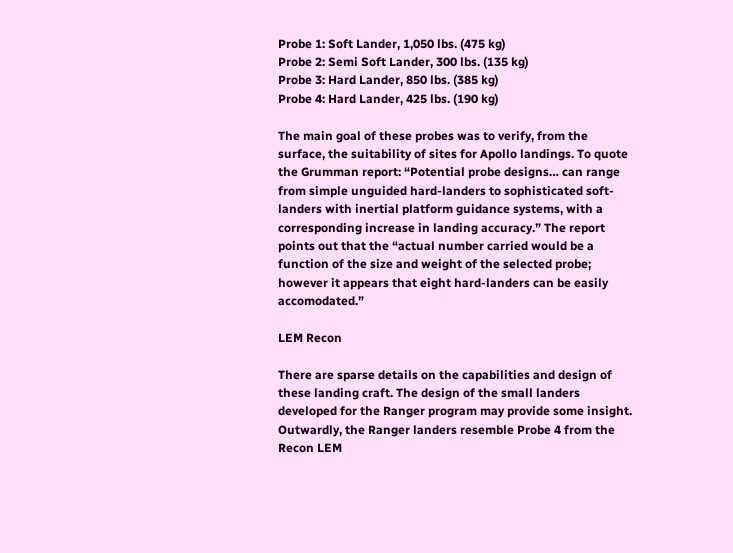Probe 1: Soft Lander, 1,050 lbs. (475 kg)
Probe 2: Semi Soft Lander, 300 lbs. (135 kg)
Probe 3: Hard Lander, 850 lbs. (385 kg)
Probe 4: Hard Lander, 425 lbs. (190 kg)

The main goal of these probes was to verify, from the surface, the suitability of sites for Apollo landings. To quote the Grumman report: “Potential probe designs… can range from simple unguided hard-landers to sophisticated soft-landers with inertial platform guidance systems, with a corresponding increase in landing accuracy.” The report points out that the “actual number carried would be a function of the size and weight of the selected probe; however it appears that eight hard-landers can be easily accomodated.”

LEM Recon

There are sparse details on the capabilities and design of these landing craft. The design of the small landers developed for the Ranger program may provide some insight. Outwardly, the Ranger landers resemble Probe 4 from the Recon LEM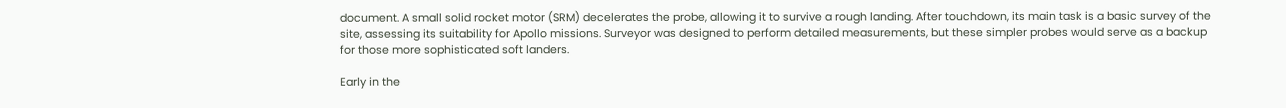document. A small solid rocket motor (SRM) decelerates the probe, allowing it to survive a rough landing. After touchdown, its main task is a basic survey of the site, assessing its suitability for Apollo missions. Surveyor was designed to perform detailed measurements, but these simpler probes would serve as a backup for those more sophisticated soft landers.

Early in the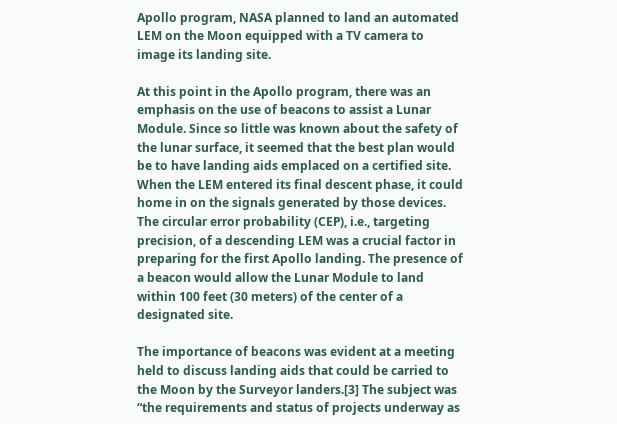Apollo program, NASA planned to land an automated LEM on the Moon equipped with a TV camera to image its landing site.

At this point in the Apollo program, there was an emphasis on the use of beacons to assist a Lunar Module. Since so little was known about the safety of the lunar surface, it seemed that the best plan would be to have landing aids emplaced on a certified site. When the LEM entered its final descent phase, it could home in on the signals generated by those devices. The circular error probability (CEP), i.e., targeting precision, of a descending LEM was a crucial factor in preparing for the first Apollo landing. The presence of a beacon would allow the Lunar Module to land within 100 feet (30 meters) of the center of a designated site.

The importance of beacons was evident at a meeting held to discuss landing aids that could be carried to the Moon by the Surveyor landers.[3] The subject was “the requirements and status of projects underway as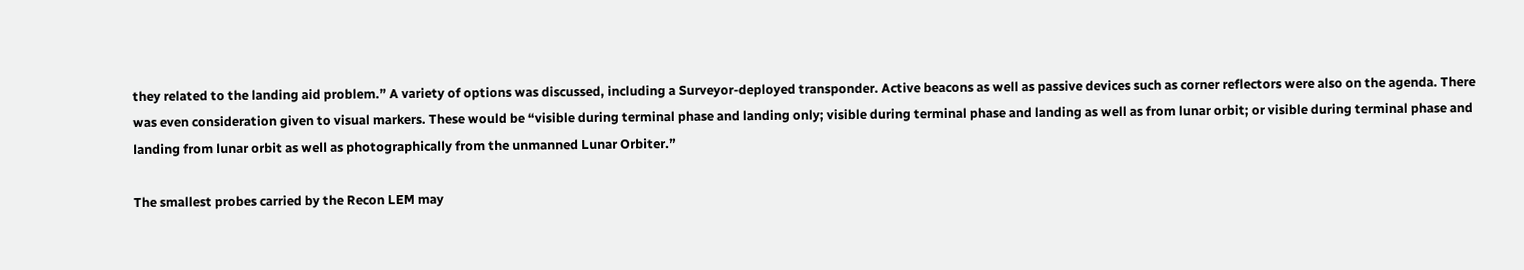they related to the landing aid problem.” A variety of options was discussed, including a Surveyor-deployed transponder. Active beacons as well as passive devices such as corner reflectors were also on the agenda. There was even consideration given to visual markers. These would be “visible during terminal phase and landing only; visible during terminal phase and landing as well as from lunar orbit; or visible during terminal phase and landing from lunar orbit as well as photographically from the unmanned Lunar Orbiter.”

The smallest probes carried by the Recon LEM may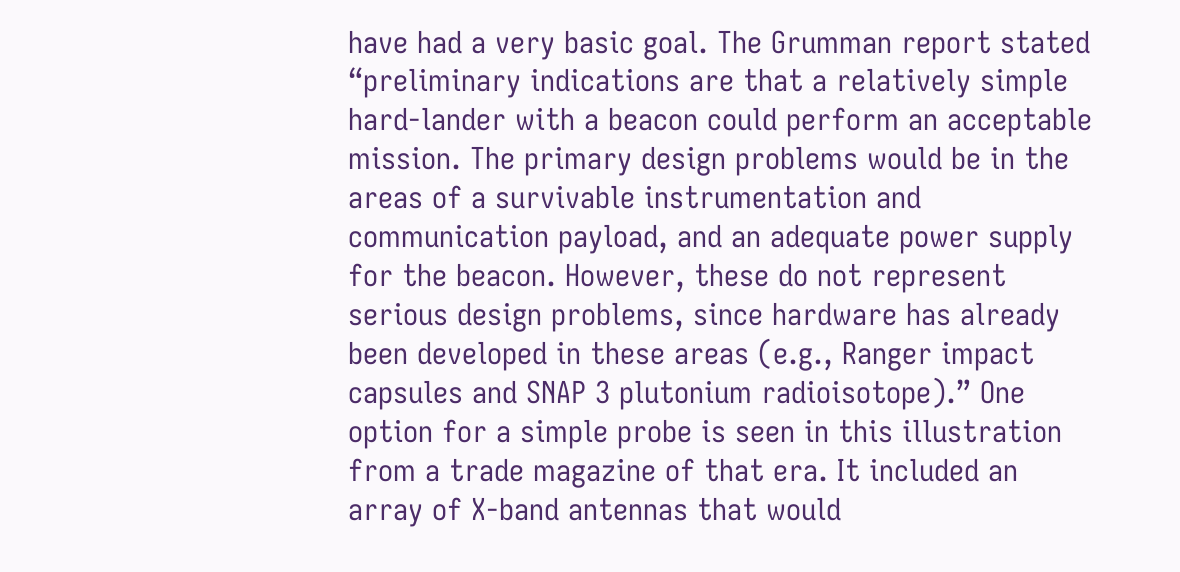have had a very basic goal. The Grumman report stated “preliminary indications are that a relatively simple hard-lander with a beacon could perform an acceptable mission. The primary design problems would be in the areas of a survivable instrumentation and communication payload, and an adequate power supply for the beacon. However, these do not represent serious design problems, since hardware has already been developed in these areas (e.g., Ranger impact capsules and SNAP 3 plutonium radioisotope).” One option for a simple probe is seen in this illustration from a trade magazine of that era. It included an array of X-band antennas that would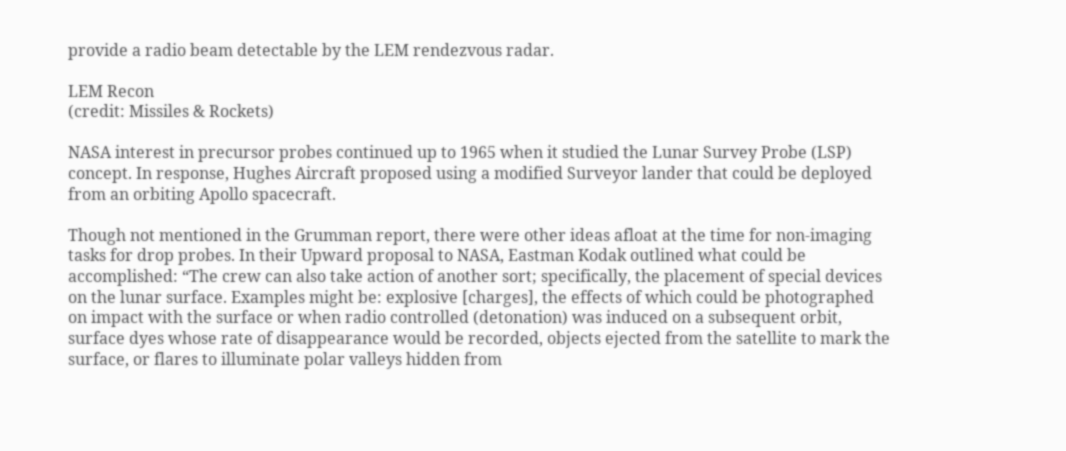provide a radio beam detectable by the LEM rendezvous radar.

LEM Recon
(credit: Missiles & Rockets)

NASA interest in precursor probes continued up to 1965 when it studied the Lunar Survey Probe (LSP) concept. In response, Hughes Aircraft proposed using a modified Surveyor lander that could be deployed from an orbiting Apollo spacecraft.

Though not mentioned in the Grumman report, there were other ideas afloat at the time for non-imaging tasks for drop probes. In their Upward proposal to NASA, Eastman Kodak outlined what could be accomplished: “The crew can also take action of another sort; specifically, the placement of special devices on the lunar surface. Examples might be: explosive [charges], the effects of which could be photographed on impact with the surface or when radio controlled (detonation) was induced on a subsequent orbit, surface dyes whose rate of disappearance would be recorded, objects ejected from the satellite to mark the surface, or flares to illuminate polar valleys hidden from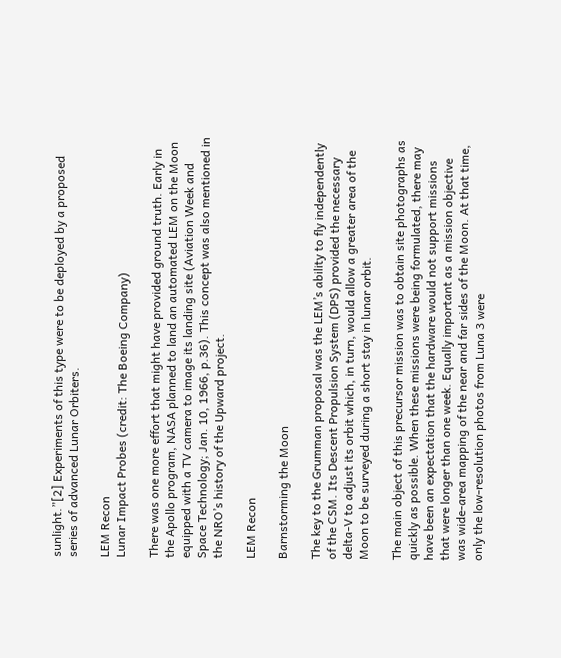sunlight.”[2] Experiments of this type were to be deployed by a proposed series of advanced Lunar Orbiters.

LEM Recon
Lunar Impact Probes (credit: The Boeing Company)

There was one more effort that might have provided ground truth. Early in the Apollo program, NASA planned to land an automated LEM on the Moon equipped with a TV camera to image its landing site (Aviation Week and Space Technology; Jan. 10, 1966, p.36). This concept was also mentioned in the NRO’s history of the Upward project.

LEM Recon

Barnstorming the Moon

The key to the Grumman proposal was the LEM’s ability to fly independently of the CSM. Its Descent Propulsion System (DPS) provided the necessary delta-V to adjust its orbit which, in turn, would allow a greater area of the Moon to be surveyed during a short stay in lunar orbit.

The main object of this precursor mission was to obtain site photographs as quickly as possible. When these missions were being formulated, there may have been an expectation that the hardware would not support missions that were longer than one week. Equally important as a mission objective was wide-area mapping of the near and far sides of the Moon. At that time, only the low-resolution photos from Luna 3 were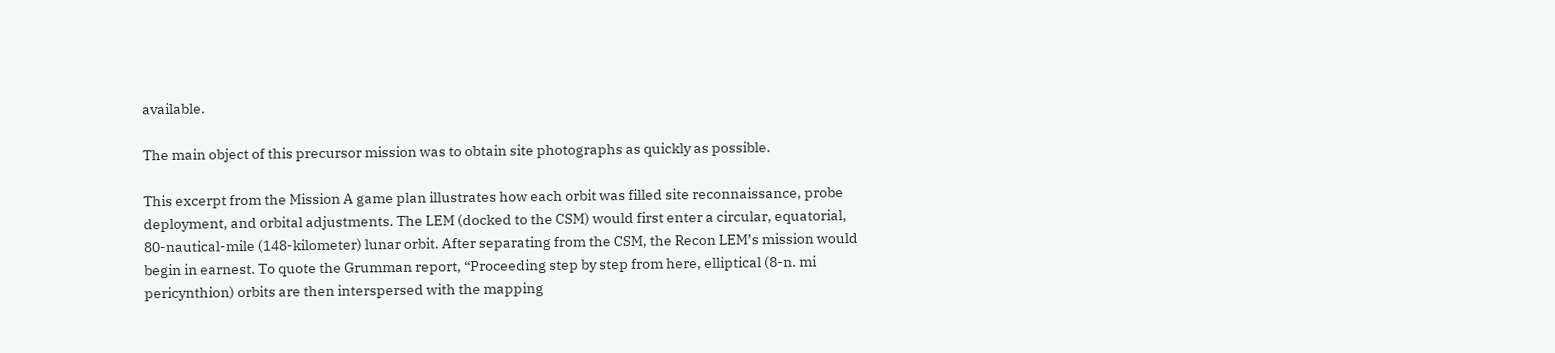available.

The main object of this precursor mission was to obtain site photographs as quickly as possible.

This excerpt from the Mission A game plan illustrates how each orbit was filled site reconnaissance, probe deployment, and orbital adjustments. The LEM (docked to the CSM) would first enter a circular, equatorial, 80-nautical-mile (148-kilometer) lunar orbit. After separating from the CSM, the Recon LEM’s mission would begin in earnest. To quote the Grumman report, “Proceeding step by step from here, elliptical (8-n. mi pericynthion) orbits are then interspersed with the mapping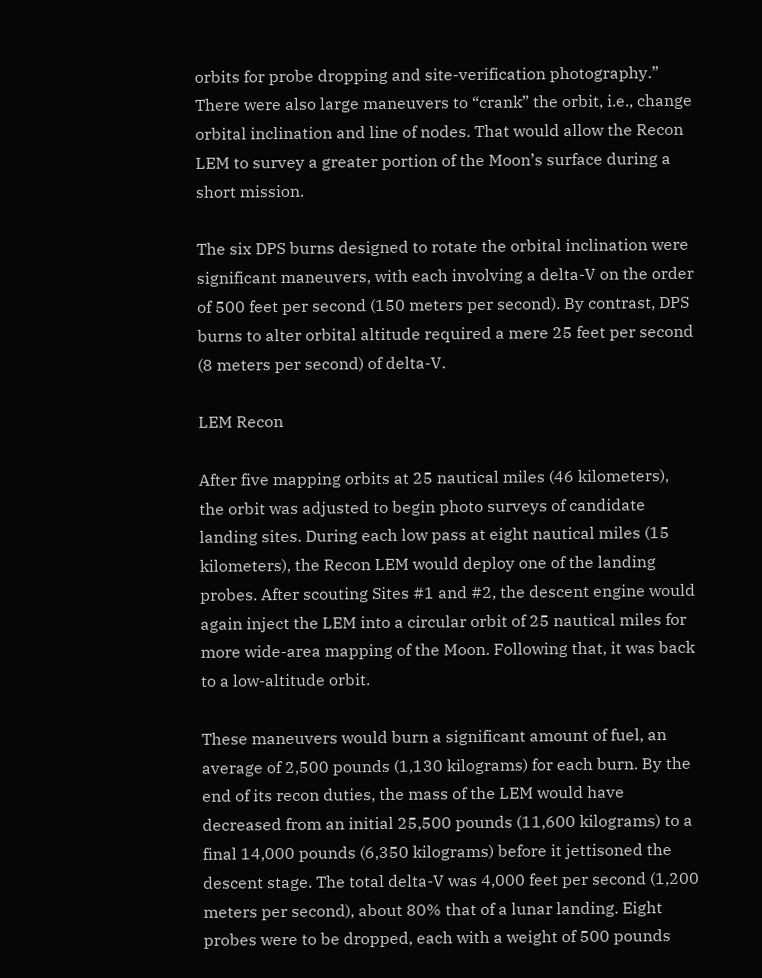orbits for probe dropping and site-verification photography.” There were also large maneuvers to “crank” the orbit, i.e., change orbital inclination and line of nodes. That would allow the Recon LEM to survey a greater portion of the Moon’s surface during a short mission.

The six DPS burns designed to rotate the orbital inclination were significant maneuvers, with each involving a delta-V on the order of 500 feet per second (150 meters per second). By contrast, DPS burns to alter orbital altitude required a mere 25 feet per second (8 meters per second) of delta-V.

LEM Recon

After five mapping orbits at 25 nautical miles (46 kilometers), the orbit was adjusted to begin photo surveys of candidate landing sites. During each low pass at eight nautical miles (15 kilometers), the Recon LEM would deploy one of the landing probes. After scouting Sites #1 and #2, the descent engine would again inject the LEM into a circular orbit of 25 nautical miles for more wide-area mapping of the Moon. Following that, it was back to a low-altitude orbit.

These maneuvers would burn a significant amount of fuel, an average of 2,500 pounds (1,130 kilograms) for each burn. By the end of its recon duties, the mass of the LEM would have decreased from an initial 25,500 pounds (11,600 kilograms) to a final 14,000 pounds (6,350 kilograms) before it jettisoned the descent stage. The total delta-V was 4,000 feet per second (1,200 meters per second), about 80% that of a lunar landing. Eight probes were to be dropped, each with a weight of 500 pounds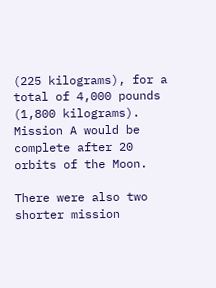(225 kilograms), for a total of 4,000 pounds (1,800 kilograms). Mission A would be complete after 20 orbits of the Moon.

There were also two shorter mission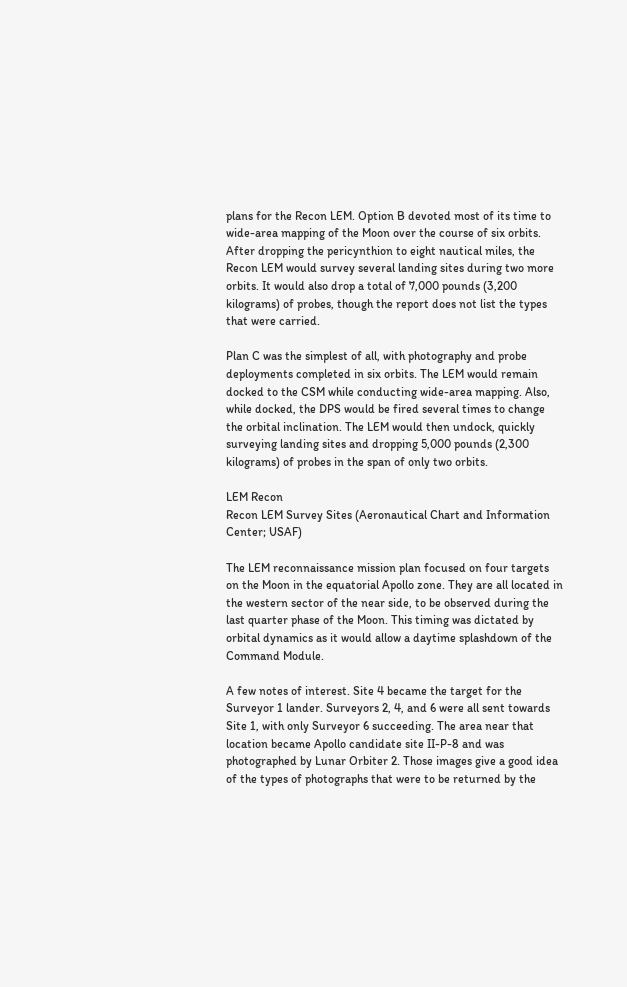plans for the Recon LEM. Option B devoted most of its time to wide-area mapping of the Moon over the course of six orbits. After dropping the pericynthion to eight nautical miles, the Recon LEM would survey several landing sites during two more orbits. It would also drop a total of 7,000 pounds (3,200 kilograms) of probes, though the report does not list the types that were carried.

Plan C was the simplest of all, with photography and probe deployments completed in six orbits. The LEM would remain docked to the CSM while conducting wide-area mapping. Also, while docked, the DPS would be fired several times to change the orbital inclination. The LEM would then undock, quickly surveying landing sites and dropping 5,000 pounds (2,300 kilograms) of probes in the span of only two orbits.

LEM Recon
Recon LEM Survey Sites (Aeronautical Chart and Information Center; USAF)

The LEM reconnaissance mission plan focused on four targets on the Moon in the equatorial Apollo zone. They are all located in the western sector of the near side, to be observed during the last quarter phase of the Moon. This timing was dictated by orbital dynamics as it would allow a daytime splashdown of the Command Module.

A few notes of interest. Site 4 became the target for the Surveyor 1 lander. Surveyors 2, 4, and 6 were all sent towards Site 1, with only Surveyor 6 succeeding. The area near that location became Apollo candidate site II-P-8 and was photographed by Lunar Orbiter 2. Those images give a good idea of the types of photographs that were to be returned by the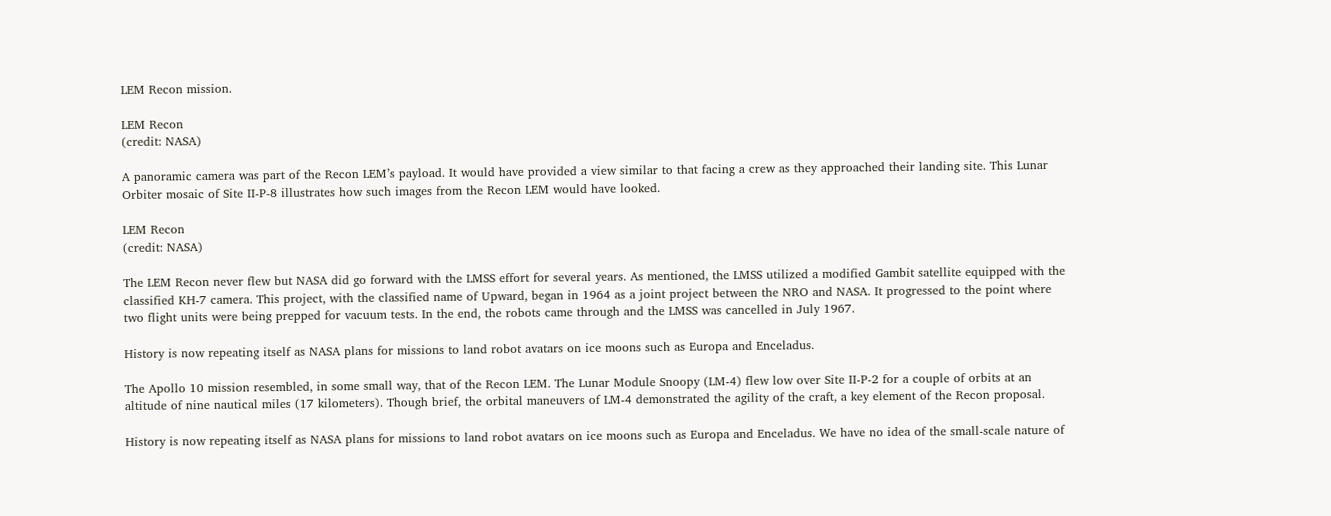LEM Recon mission.

LEM Recon
(credit: NASA)

A panoramic camera was part of the Recon LEM’s payload. It would have provided a view similar to that facing a crew as they approached their landing site. This Lunar Orbiter mosaic of Site II-P-8 illustrates how such images from the Recon LEM would have looked.

LEM Recon
(credit: NASA)

The LEM Recon never flew but NASA did go forward with the LMSS effort for several years. As mentioned, the LMSS utilized a modified Gambit satellite equipped with the classified KH-7 camera. This project, with the classified name of Upward, began in 1964 as a joint project between the NRO and NASA. It progressed to the point where two flight units were being prepped for vacuum tests. In the end, the robots came through and the LMSS was cancelled in July 1967.

History is now repeating itself as NASA plans for missions to land robot avatars on ice moons such as Europa and Enceladus.

The Apollo 10 mission resembled, in some small way, that of the Recon LEM. The Lunar Module Snoopy (LM-4) flew low over Site II-P-2 for a couple of orbits at an altitude of nine nautical miles (17 kilometers). Though brief, the orbital maneuvers of LM-4 demonstrated the agility of the craft, a key element of the Recon proposal.

History is now repeating itself as NASA plans for missions to land robot avatars on ice moons such as Europa and Enceladus. We have no idea of the small-scale nature of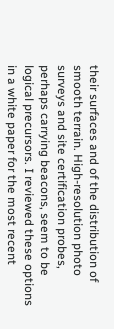their surfaces and of the distribution of smooth terrain. High-resolution photo surveys and site certification probes, perhaps carrying beacons, seem to be logical precursors. I reviewed these options in a white paper for the most recent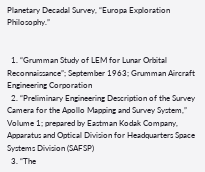Planetary Decadal Survey, “Europa Exploration Philosophy.”


  1. “Grumman Study of LEM for Lunar Orbital Reconnaissance”; September 1963; Grumman Aircraft Engineering Corporation
  2. “Preliminary Engineering Description of the Survey Camera for the Apollo Mapping and Survey System,” Volume 1; prepared by Eastman Kodak Company, Apparatus and Optical Division for Headquarters Space Systems Division (SAFSP)
  3. “The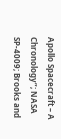Apollo Spacecraft – A Chronology”; NASA SP-4009; Brooks and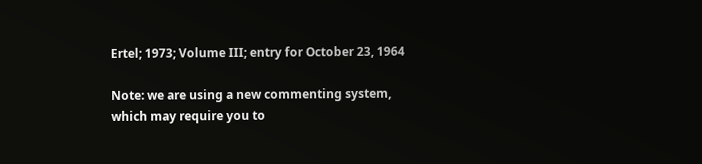Ertel; 1973; Volume III; entry for October 23, 1964

Note: we are using a new commenting system, which may require you to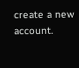create a new account.